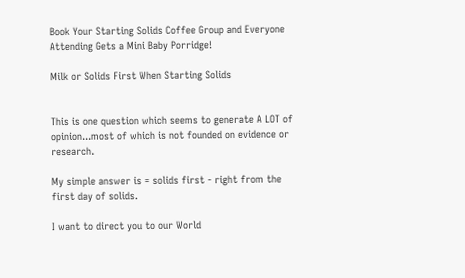Book Your Starting Solids Coffee Group and Everyone Attending Gets a Mini Baby Porridge!

Milk or Solids First When Starting Solids


This is one question which seems to generate A LOT of opinion...most of which is not founded on evidence or research.

My simple answer is = solids first - right from the first day of solids.

I want to direct you to our World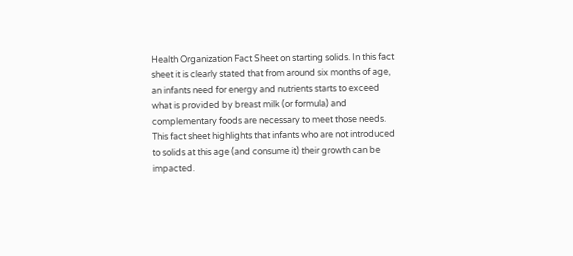Health Organization Fact Sheet on starting solids. In this fact sheet it is clearly stated that from around six months of age, an infants need for energy and nutrients starts to exceed what is provided by breast milk (or formula) and complementary foods are necessary to meet those needs. This fact sheet highlights that infants who are not introduced to solids at this age (and consume it) their growth can be impacted.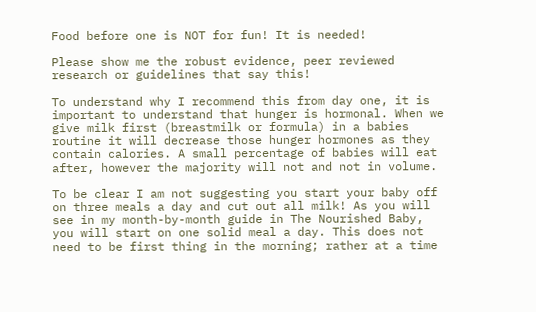Food before one is NOT for fun! It is needed!

Please show me the robust evidence, peer reviewed research or guidelines that say this!

To understand why I recommend this from day one, it is important to understand that hunger is hormonal. When we give milk first (breastmilk or formula) in a babies routine it will decrease those hunger hormones as they contain calories. A small percentage of babies will eat after, however the majority will not and not in volume.

To be clear I am not suggesting you start your baby off on three meals a day and cut out all milk! As you will see in my month-by-month guide in The Nourished Baby, you will start on one solid meal a day. This does not need to be first thing in the morning; rather at a time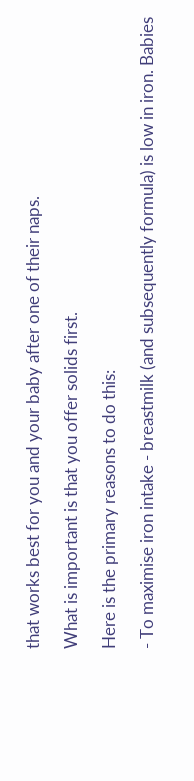that works best for you and your baby after one of their naps.

What is important is that you offer solids first.

Here is the primary reasons to do this:

- To maximise iron intake - breastmilk (and subsequently formula) is low in iron. Babies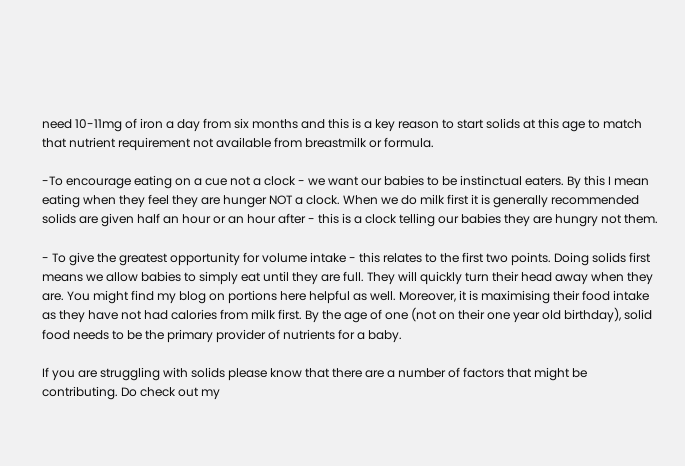need 10-11mg of iron a day from six months and this is a key reason to start solids at this age to match that nutrient requirement not available from breastmilk or formula.

-To encourage eating on a cue not a clock - we want our babies to be instinctual eaters. By this I mean eating when they feel they are hunger NOT a clock. When we do milk first it is generally recommended solids are given half an hour or an hour after - this is a clock telling our babies they are hungry not them.

- To give the greatest opportunity for volume intake - this relates to the first two points. Doing solids first means we allow babies to simply eat until they are full. They will quickly turn their head away when they are. You might find my blog on portions here helpful as well. Moreover, it is maximising their food intake as they have not had calories from milk first. By the age of one (not on their one year old birthday), solid food needs to be the primary provider of nutrients for a baby.

If you are struggling with solids please know that there are a number of factors that might be contributing. Do check out my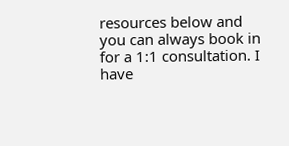resources below and you can always book in for a 1:1 consultation. I have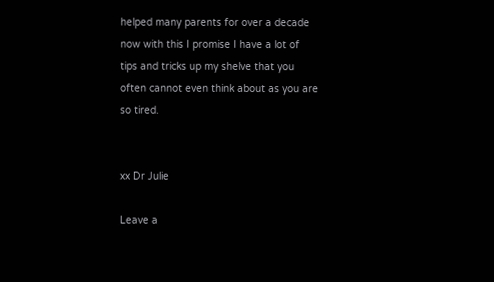helped many parents for over a decade now with this I promise I have a lot of tips and tricks up my shelve that you often cannot even think about as you are so tired.


xx Dr Julie

Leave a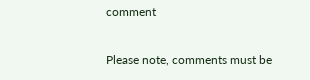comment

Please note, comments must be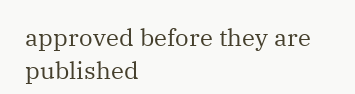approved before they are published